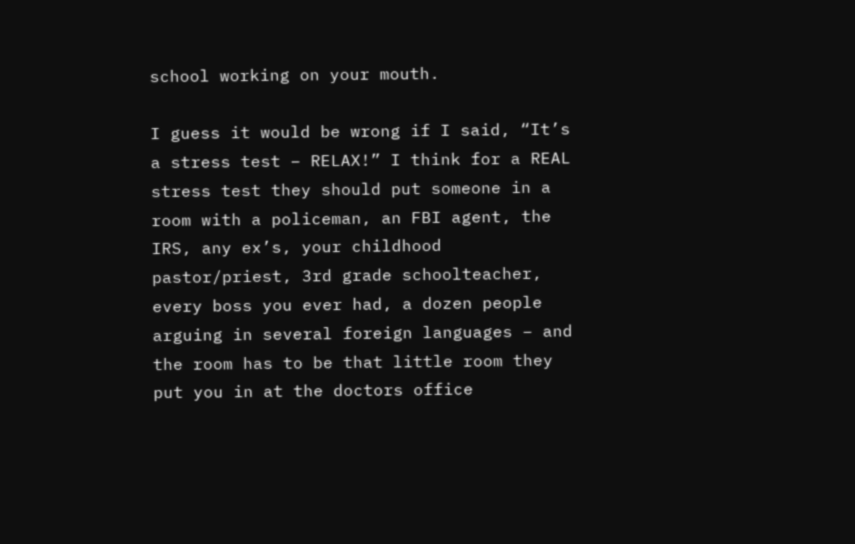school working on your mouth.

I guess it would be wrong if I said, “It’s a stress test – RELAX!” I think for a REAL stress test they should put someone in a room with a policeman, an FBI agent, the IRS, any ex’s, your childhood pastor/priest, 3rd grade schoolteacher, every boss you ever had, a dozen people arguing in several foreign languages – and the room has to be that little room they put you in at the doctors office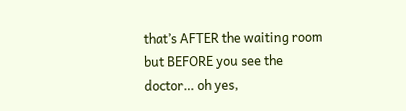that’s AFTER the waiting room but BEFORE you see the doctor… oh yes,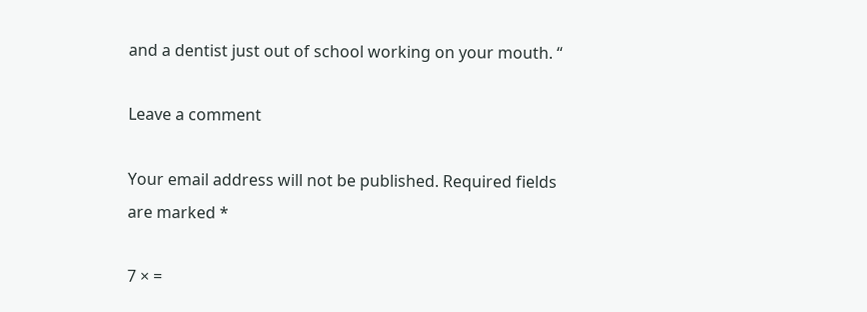and a dentist just out of school working on your mouth. “

Leave a comment

Your email address will not be published. Required fields are marked *

7 × =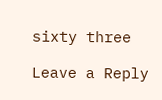sixty three

Leave a Reply